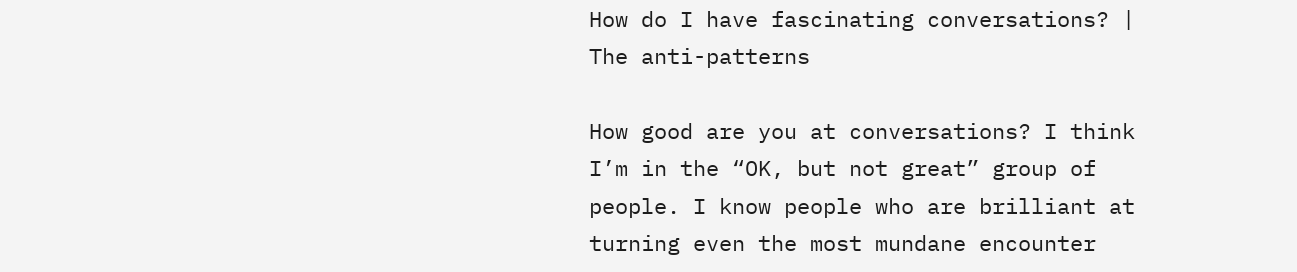How do I have fascinating conversations? | The anti-patterns

How good are you at conversations? I think I’m in the “OK, but not great” group of people. I know people who are brilliant at turning even the most mundane encounter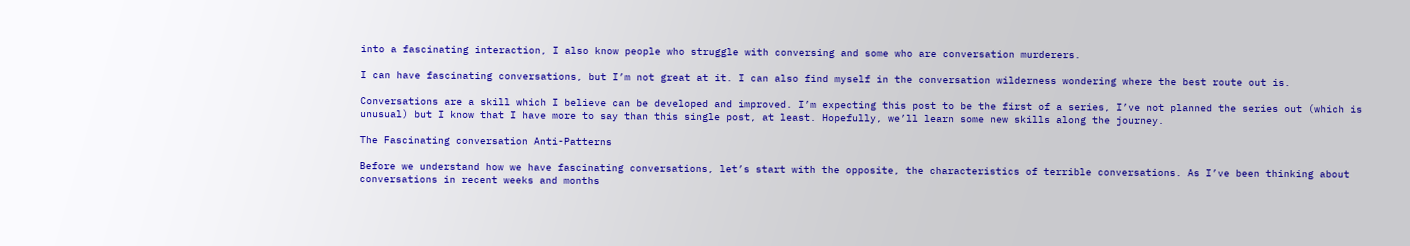into a fascinating interaction, I also know people who struggle with conversing and some who are conversation murderers.

I can have fascinating conversations, but I’m not great at it. I can also find myself in the conversation wilderness wondering where the best route out is.

Conversations are a skill which I believe can be developed and improved. I’m expecting this post to be the first of a series, I’ve not planned the series out (which is unusual) but I know that I have more to say than this single post, at least. Hopefully, we’ll learn some new skills along the journey.

The Fascinating conversation Anti-Patterns

Before we understand how we have fascinating conversations, let’s start with the opposite, the characteristics of terrible conversations. As I’ve been thinking about conversations in recent weeks and months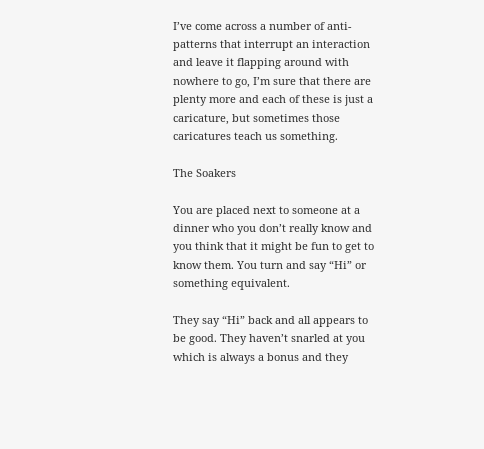I’ve come across a number of anti-patterns that interrupt an interaction and leave it flapping around with nowhere to go, I’m sure that there are plenty more and each of these is just a caricature, but sometimes those caricatures teach us something.

The Soakers

You are placed next to someone at a dinner who you don’t really know and you think that it might be fun to get to know them. You turn and say “Hi” or something equivalent.

They say “Hi” back and all appears to be good. They haven’t snarled at you which is always a bonus and they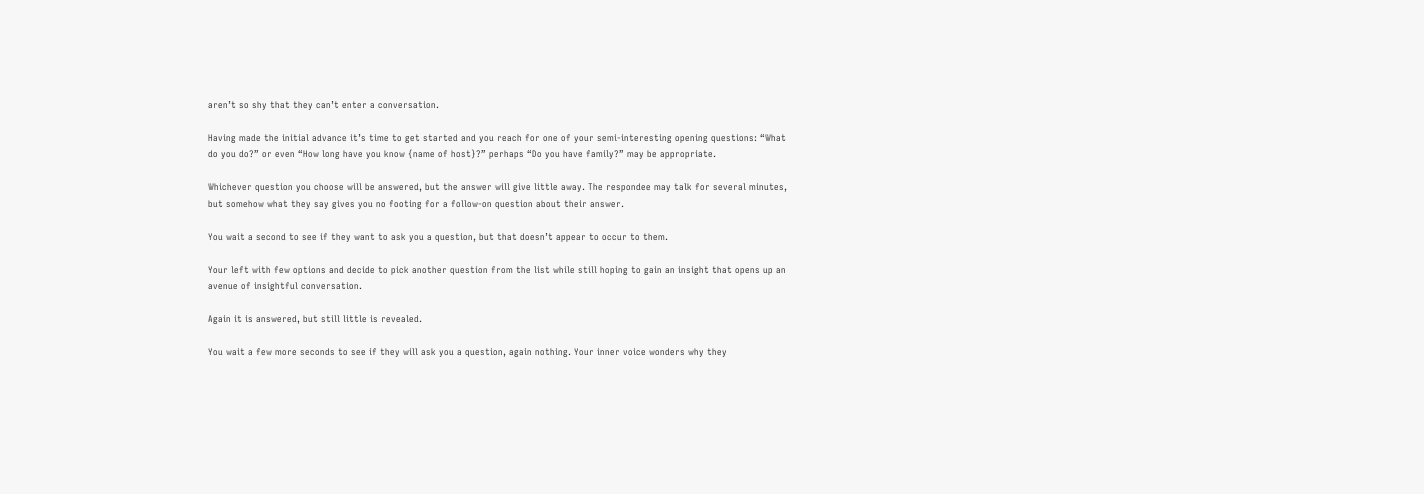aren’t so shy that they can’t enter a conversation.

Having made the initial advance it’s time to get started and you reach for one of your semi-interesting opening questions: “What do you do?” or even “How long have you know {name of host}?” perhaps “Do you have family?” may be appropriate.

Whichever question you choose will be answered, but the answer will give little away. The respondee may talk for several minutes, but somehow what they say gives you no footing for a follow-on question about their answer.

You wait a second to see if they want to ask you a question, but that doesn’t appear to occur to them.

Your left with few options and decide to pick another question from the list while still hoping to gain an insight that opens up an avenue of insightful conversation.

Again it is answered, but still little is revealed.

You wait a few more seconds to see if they will ask you a question, again nothing. Your inner voice wonders why they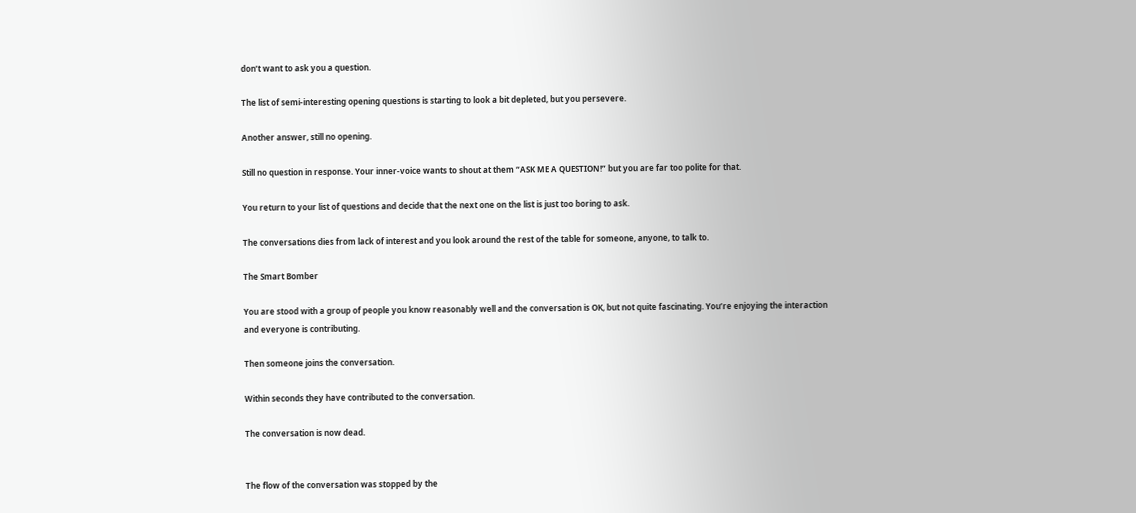don’t want to ask you a question.

The list of semi-interesting opening questions is starting to look a bit depleted, but you persevere.

Another answer, still no opening.

Still no question in response. Your inner-voice wants to shout at them “ASK ME A QUESTION!” but you are far too polite for that.

You return to your list of questions and decide that the next one on the list is just too boring to ask.

The conversations dies from lack of interest and you look around the rest of the table for someone, anyone, to talk to.

The Smart Bomber

You are stood with a group of people you know reasonably well and the conversation is OK, but not quite fascinating. You’re enjoying the interaction and everyone is contributing.

Then someone joins the conversation.

Within seconds they have contributed to the conversation.

The conversation is now dead.


The flow of the conversation was stopped by the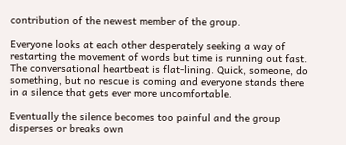contribution of the newest member of the group.

Everyone looks at each other desperately seeking a way of restarting the movement of words but time is running out fast. The conversational heartbeat is flat-lining. Quick, someone, do something, but no rescue is coming and everyone stands there in a silence that gets ever more uncomfortable.

Eventually the silence becomes too painful and the group disperses or breaks own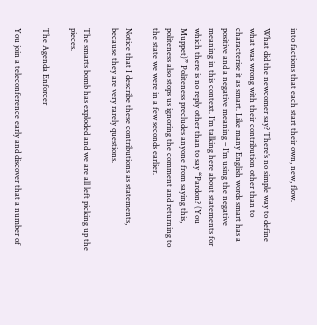into factions that each start their own, new, flow.

What did the newcomer say? There’s no simple way to define what was wrong with their contribution other than to characterise it as smart. Like many English words smart has a positive and a negative meaning – I’m using the negative meaning in this context. I’m talking here about statements for which there is no reply other than to say “Pardon? (You Muppet)” Politeness precludes anyone from saying this, politeness also stops us ignoring the comment and returning to the state we were in a few seconds earlier.

Notice that I describe these contributions as statements, because they are very rarely questions.

The smarts bomb has exploded and we are all left picking up the pieces.

The Agenda Enforcer

You join a teleconference early and discover that a number of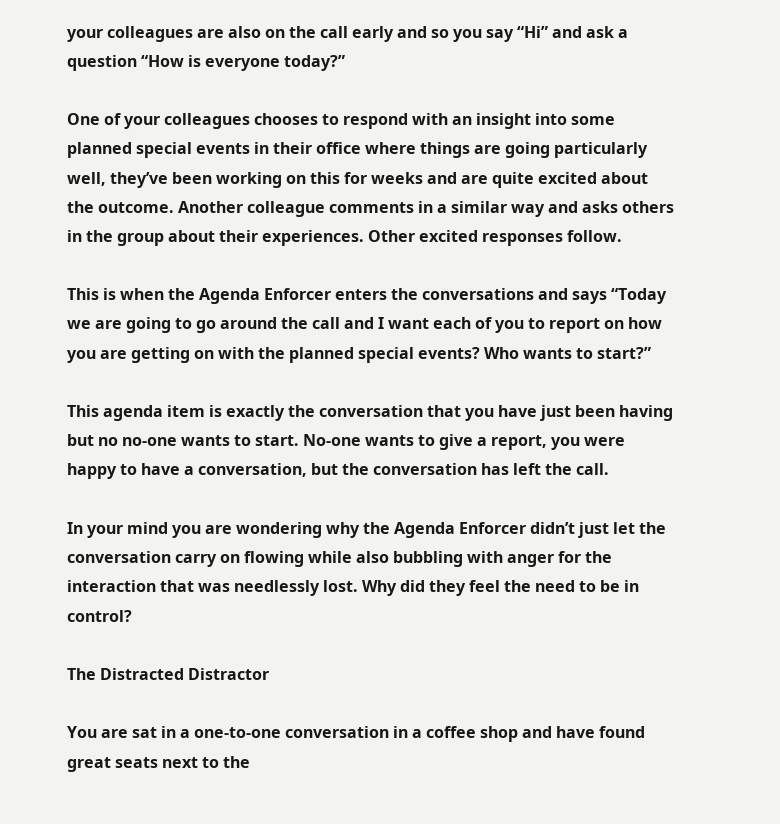your colleagues are also on the call early and so you say “Hi” and ask a question “How is everyone today?”

One of your colleagues chooses to respond with an insight into some planned special events in their office where things are going particularly well, they’ve been working on this for weeks and are quite excited about the outcome. Another colleague comments in a similar way and asks others in the group about their experiences. Other excited responses follow.

This is when the Agenda Enforcer enters the conversations and says “Today we are going to go around the call and I want each of you to report on how you are getting on with the planned special events? Who wants to start?”

This agenda item is exactly the conversation that you have just been having but no no-one wants to start. No-one wants to give a report, you were happy to have a conversation, but the conversation has left the call.

In your mind you are wondering why the Agenda Enforcer didn’t just let the conversation carry on flowing while also bubbling with anger for the interaction that was needlessly lost. Why did they feel the need to be in control?

The Distracted Distractor

You are sat in a one-to-one conversation in a coffee shop and have found great seats next to the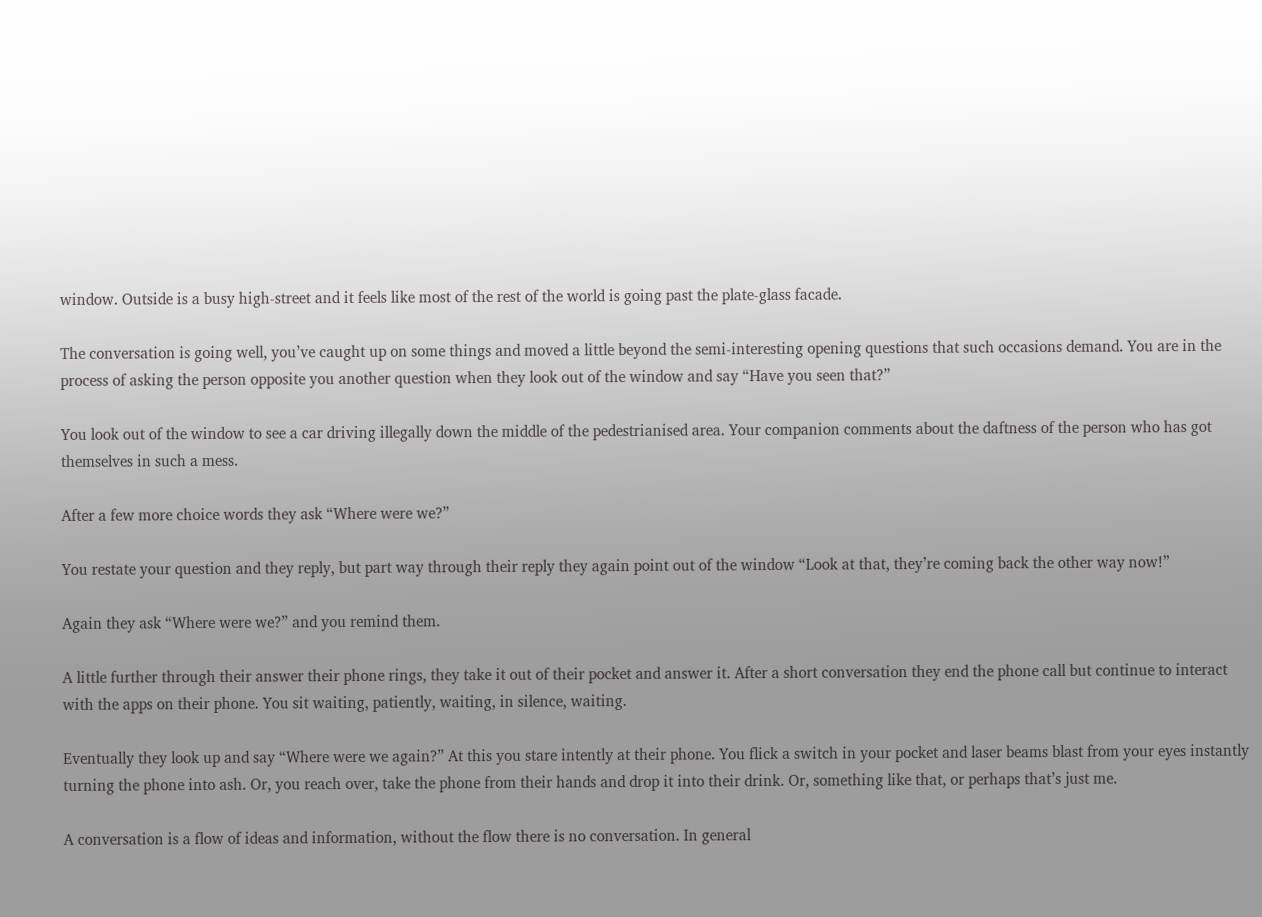window. Outside is a busy high-street and it feels like most of the rest of the world is going past the plate-glass facade.

The conversation is going well, you’ve caught up on some things and moved a little beyond the semi-interesting opening questions that such occasions demand. You are in the process of asking the person opposite you another question when they look out of the window and say “Have you seen that?”

You look out of the window to see a car driving illegally down the middle of the pedestrianised area. Your companion comments about the daftness of the person who has got themselves in such a mess.

After a few more choice words they ask “Where were we?”

You restate your question and they reply, but part way through their reply they again point out of the window “Look at that, they’re coming back the other way now!”

Again they ask “Where were we?” and you remind them.

A little further through their answer their phone rings, they take it out of their pocket and answer it. After a short conversation they end the phone call but continue to interact with the apps on their phone. You sit waiting, patiently, waiting, in silence, waiting.

Eventually they look up and say “Where were we again?” At this you stare intently at their phone. You flick a switch in your pocket and laser beams blast from your eyes instantly turning the phone into ash. Or, you reach over, take the phone from their hands and drop it into their drink. Or, something like that, or perhaps that’s just me.

A conversation is a flow of ideas and information, without the flow there is no conversation. In general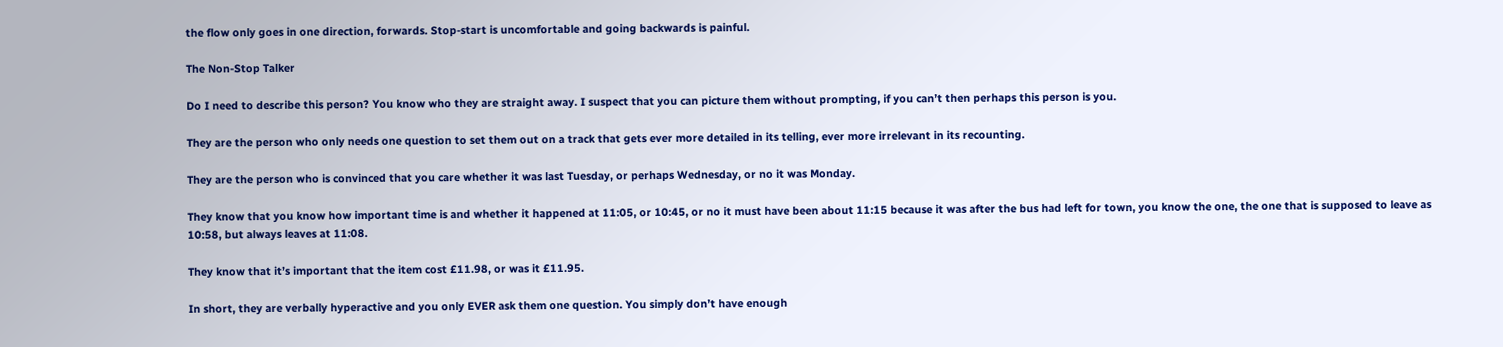the flow only goes in one direction, forwards. Stop-start is uncomfortable and going backwards is painful.

The Non-Stop Talker

Do I need to describe this person? You know who they are straight away. I suspect that you can picture them without prompting, if you can’t then perhaps this person is you.

They are the person who only needs one question to set them out on a track that gets ever more detailed in its telling, ever more irrelevant in its recounting.

They are the person who is convinced that you care whether it was last Tuesday, or perhaps Wednesday, or no it was Monday.

They know that you know how important time is and whether it happened at 11:05, or 10:45, or no it must have been about 11:15 because it was after the bus had left for town, you know the one, the one that is supposed to leave as 10:58, but always leaves at 11:08.

They know that it’s important that the item cost £11.98, or was it £11.95.

In short, they are verbally hyperactive and you only EVER ask them one question. You simply don’t have enough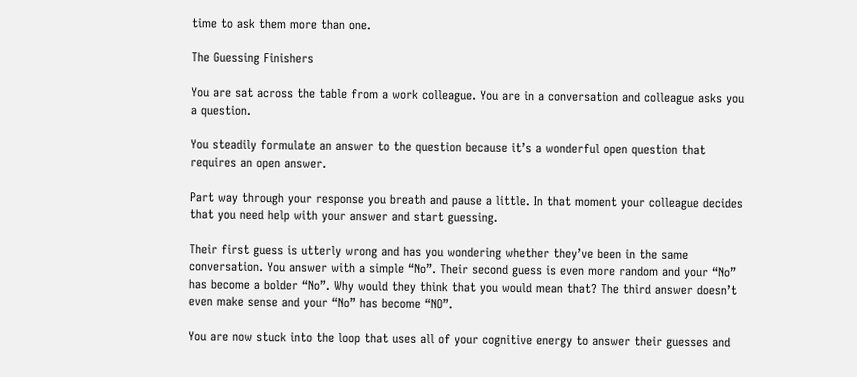time to ask them more than one.

The Guessing Finishers

You are sat across the table from a work colleague. You are in a conversation and colleague asks you a question.

You steadily formulate an answer to the question because it’s a wonderful open question that requires an open answer.

Part way through your response you breath and pause a little. In that moment your colleague decides that you need help with your answer and start guessing.

Their first guess is utterly wrong and has you wondering whether they’ve been in the same conversation. You answer with a simple “No”. Their second guess is even more random and your “No” has become a bolder “No”. Why would they think that you would mean that? The third answer doesn’t even make sense and your “No” has become “NO”.

You are now stuck into the loop that uses all of your cognitive energy to answer their guesses and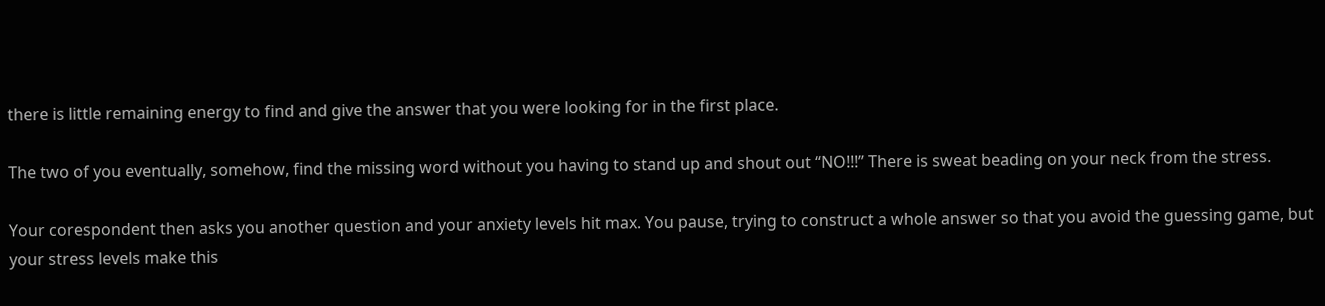there is little remaining energy to find and give the answer that you were looking for in the first place.

The two of you eventually, somehow, find the missing word without you having to stand up and shout out “NO!!!” There is sweat beading on your neck from the stress.

Your corespondent then asks you another question and your anxiety levels hit max. You pause, trying to construct a whole answer so that you avoid the guessing game, but your stress levels make this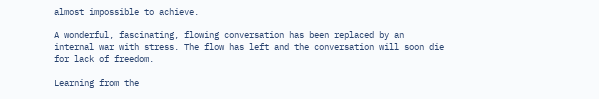almost impossible to achieve.

A wonderful, fascinating, flowing conversation has been replaced by an internal war with stress. The flow has left and the conversation will soon die for lack of freedom.

Learning from the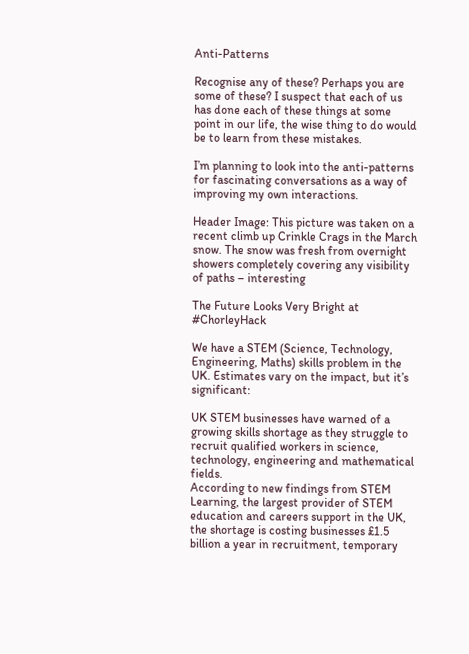Anti-Patterns

Recognise any of these? Perhaps you are some of these? I suspect that each of us has done each of these things at some point in our life, the wise thing to do would be to learn from these mistakes.

I’m planning to look into the anti-patterns for fascinating conversations as a way of improving my own interactions.

Header Image: This picture was taken on a recent climb up Crinkle Crags in the March snow. The snow was fresh from overnight showers completely covering any visibility of paths – interesting

The Future Looks Very Bright at #ChorleyHack

We have a STEM (Science, Technology, Engineering, Maths) skills problem in the UK. Estimates vary on the impact, but it’s significant:

UK STEM businesses have warned of a growing skills shortage as they struggle to recruit qualified workers in science, technology, engineering and mathematical fields.
According to new findings from STEM Learning, the largest provider of STEM education and careers support in the UK, the shortage is costing businesses £1.5 billion a year in recruitment, temporary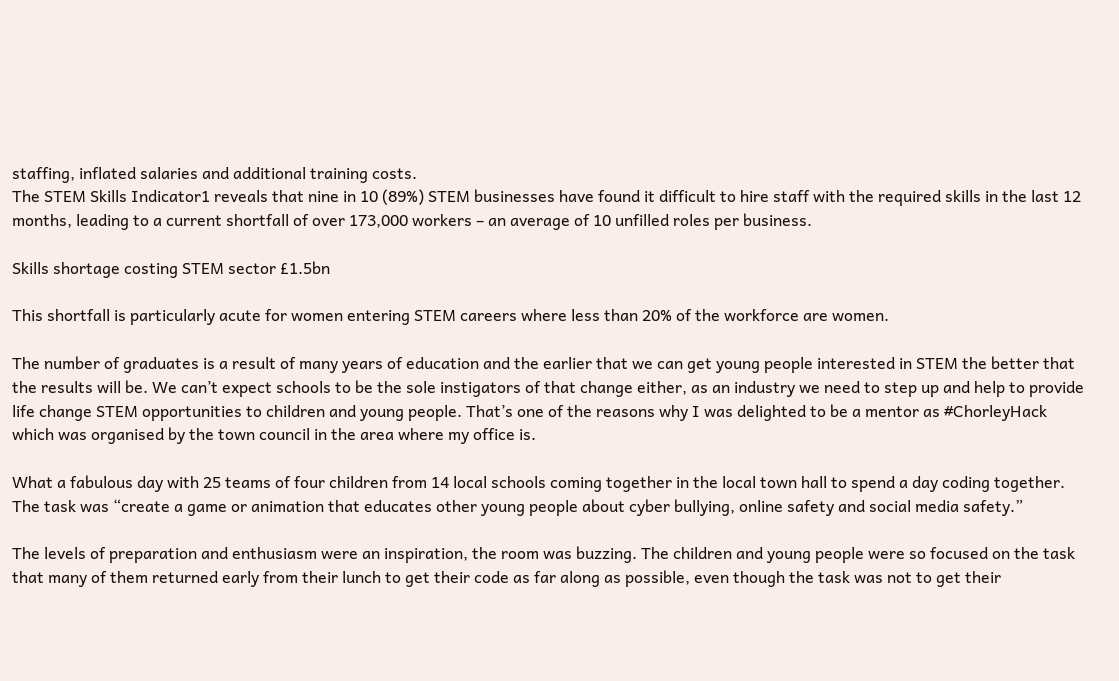staffing, inflated salaries and additional training costs.
The STEM Skills Indicator1 reveals that nine in 10 (89%) STEM businesses have found it difficult to hire staff with the required skills in the last 12 months, leading to a current shortfall of over 173,000 workers – an average of 10 unfilled roles per business.

Skills shortage costing STEM sector £1.5bn

This shortfall is particularly acute for women entering STEM careers where less than 20% of the workforce are women.

The number of graduates is a result of many years of education and the earlier that we can get young people interested in STEM the better that the results will be. We can’t expect schools to be the sole instigators of that change either, as an industry we need to step up and help to provide life change STEM opportunities to children and young people. That’s one of the reasons why I was delighted to be a mentor as #ChorleyHack which was organised by the town council in the area where my office is.

What a fabulous day with 25 teams of four children from 14 local schools coming together in the local town hall to spend a day coding together. The task was “create a game or animation that educates other young people about cyber bullying, online safety and social media safety.”

The levels of preparation and enthusiasm were an inspiration, the room was buzzing. The children and young people were so focused on the task that many of them returned early from their lunch to get their code as far along as possible, even though the task was not to get their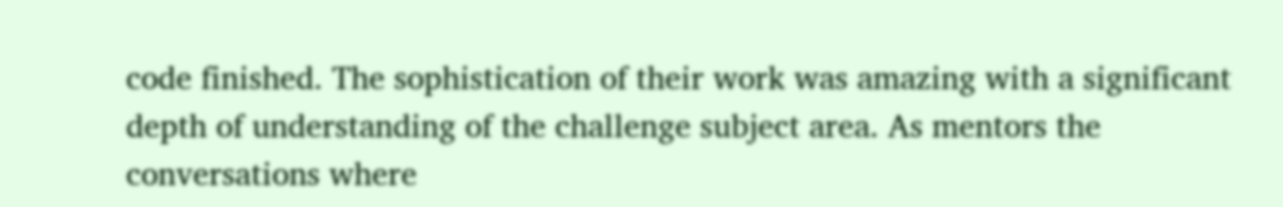code finished. The sophistication of their work was amazing with a significant depth of understanding of the challenge subject area. As mentors the conversations where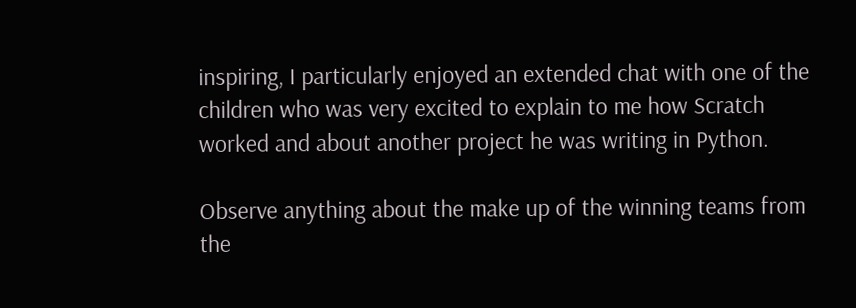inspiring, I particularly enjoyed an extended chat with one of the children who was very excited to explain to me how Scratch worked and about another project he was writing in Python.

Observe anything about the make up of the winning teams from the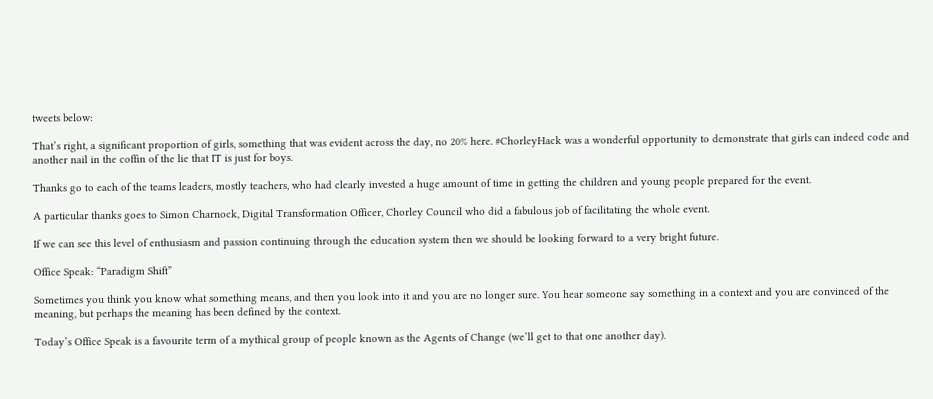tweets below:

That’s right, a significant proportion of girls, something that was evident across the day, no 20% here. #ChorleyHack was a wonderful opportunity to demonstrate that girls can indeed code and another nail in the coffin of the lie that IT is just for boys.

Thanks go to each of the teams leaders, mostly teachers, who had clearly invested a huge amount of time in getting the children and young people prepared for the event.

A particular thanks goes to Simon Charnock, Digital Transformation Officer, Chorley Council who did a fabulous job of facilitating the whole event.

If we can see this level of enthusiasm and passion continuing through the education system then we should be looking forward to a very bright future.

Office Speak: “Paradigm Shift”

Sometimes you think you know what something means, and then you look into it and you are no longer sure. You hear someone say something in a context and you are convinced of the meaning, but perhaps the meaning has been defined by the context.

Today’s Office Speak is a favourite term of a mythical group of people known as the Agents of Change (we’ll get to that one another day).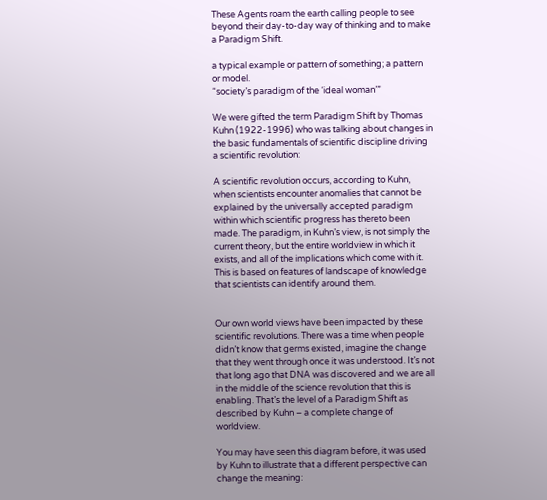These Agents roam the earth calling people to see beyond their day-to-day way of thinking and to make a Paradigm Shift.

a typical example or pattern of something; a pattern or model.
“society’s paradigm of the ‘ideal woman’”

We were gifted the term Paradigm Shift by Thomas Kuhn (1922-1996) who was talking about changes in the basic fundamentals of scientific discipline driving a scientific revolution:

A scientific revolution occurs, according to Kuhn, when scientists encounter anomalies that cannot be explained by the universally accepted paradigm within which scientific progress has thereto been made. The paradigm, in Kuhn’s view, is not simply the current theory, but the entire worldview in which it exists, and all of the implications which come with it. This is based on features of landscape of knowledge that scientists can identify around them.


Our own world views have been impacted by these scientific revolutions. There was a time when people didn’t know that germs existed, imagine the change that they went through once it was understood. It’s not that long ago that DNA was discovered and we are all in the middle of the science revolution that this is enabling. That’s the level of a Paradigm Shift as described by Kuhn – a complete change of worldview.

You may have seen this diagram before, it was used by Kuhn to illustrate that a different perspective can change the meaning: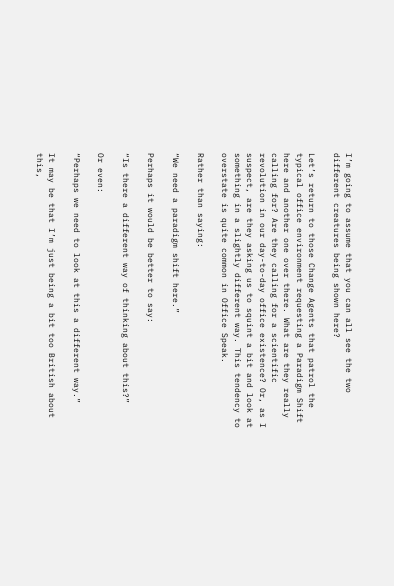I’m going to assume that you can all see the two different creatures being shown here?

Let’s return to those Change Agents that patrol the typical office environment requesting a Paradigm Shift here and another one over there. What are they really calling for? Are they calling for a scientific revolution in our day-to-day office existence? Or, as I suspect, are they asking us to squint a bit and look at something in a slightly different way. This tendency to overstate is quite common in Office Speak.

Rather than saying:

“We need a paradigm shift here.”

Perhaps it would be better to say:

“Is there a different way of thinking about this?”

Or even:

“Perhaps we need to look at this a different way.”

It may be that I’m just being a bit too British about this,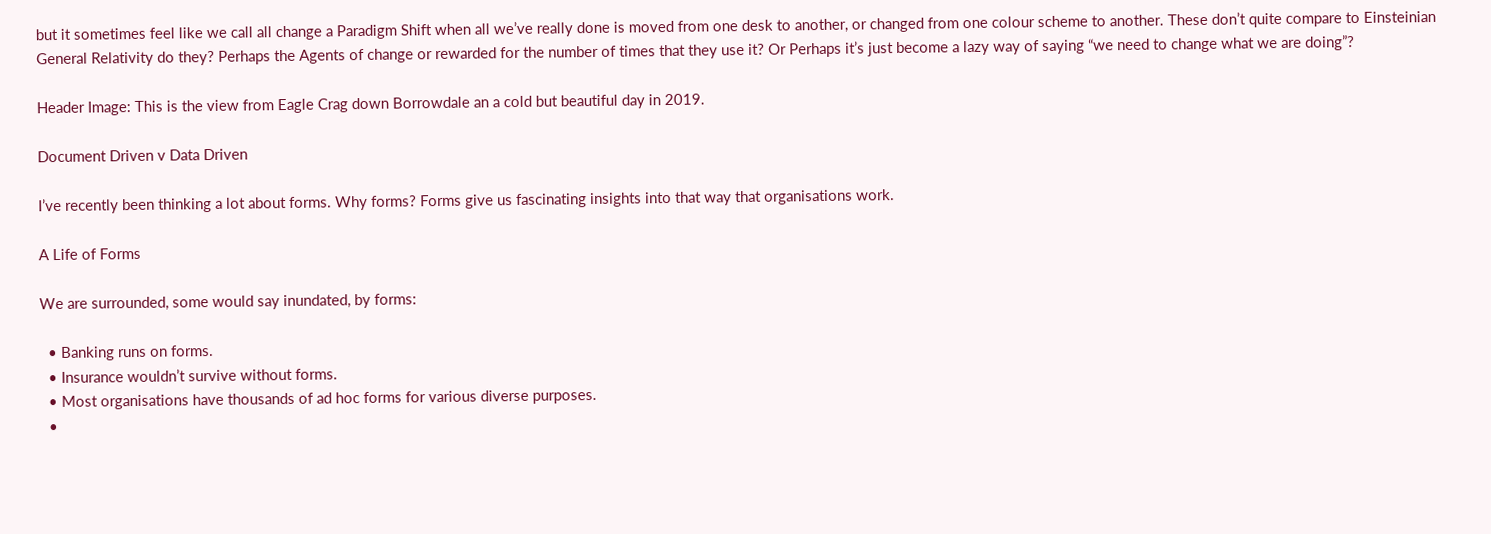but it sometimes feel like we call all change a Paradigm Shift when all we’ve really done is moved from one desk to another, or changed from one colour scheme to another. These don’t quite compare to Einsteinian General Relativity do they? Perhaps the Agents of change or rewarded for the number of times that they use it? Or Perhaps it’s just become a lazy way of saying “we need to change what we are doing”?

Header Image: This is the view from Eagle Crag down Borrowdale an a cold but beautiful day in 2019.

Document Driven v Data Driven

I’ve recently been thinking a lot about forms. Why forms? Forms give us fascinating insights into that way that organisations work.

A Life of Forms

We are surrounded, some would say inundated, by forms:

  • Banking runs on forms.
  • Insurance wouldn’t survive without forms.
  • Most organisations have thousands of ad hoc forms for various diverse purposes.
  •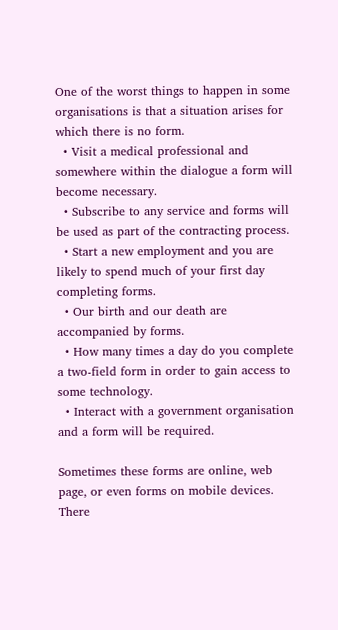One of the worst things to happen in some organisations is that a situation arises for which there is no form.
  • Visit a medical professional and somewhere within the dialogue a form will become necessary.
  • Subscribe to any service and forms will be used as part of the contracting process.
  • Start a new employment and you are likely to spend much of your first day completing forms.
  • Our birth and our death are accompanied by forms.
  • How many times a day do you complete a two-field form in order to gain access to some technology.
  • Interact with a government organisation and a form will be required.

Sometimes these forms are online, web page, or even forms on mobile devices. There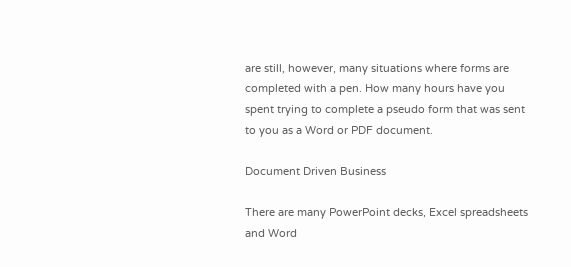are still, however, many situations where forms are completed with a pen. How many hours have you spent trying to complete a pseudo form that was sent to you as a Word or PDF document.

Document Driven Business

There are many PowerPoint decks, Excel spreadsheets and Word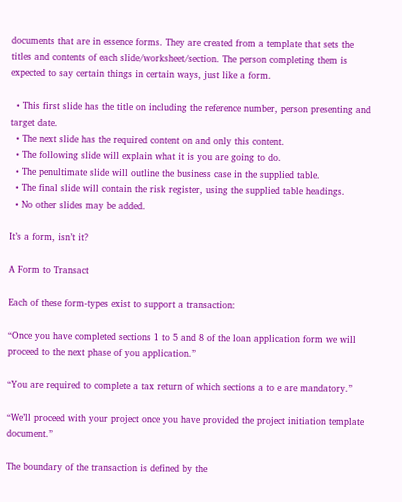documents that are in essence forms. They are created from a template that sets the titles and contents of each slide/worksheet/section. The person completing them is expected to say certain things in certain ways, just like a form.

  • This first slide has the title on including the reference number, person presenting and target date.
  • The next slide has the required content on and only this content.
  • The following slide will explain what it is you are going to do.
  • The penultimate slide will outline the business case in the supplied table.
  • The final slide will contain the risk register, using the supplied table headings.
  • No other slides may be added.

It’s a form, isn’t it?

A Form to Transact

Each of these form-types exist to support a transaction:

“Once you have completed sections 1 to 5 and 8 of the loan application form we will proceed to the next phase of you application.”

“You are required to complete a tax return of which sections a to e are mandatory.”

“We’ll proceed with your project once you have provided the project initiation template document.”

The boundary of the transaction is defined by the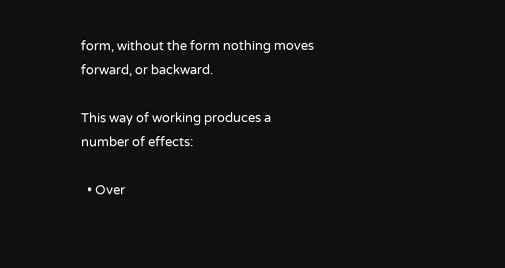form, without the form nothing moves forward, or backward.

This way of working produces a number of effects:

  • Over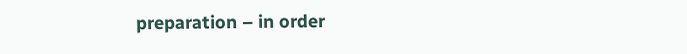preparation – in order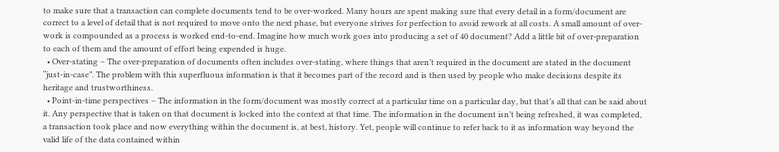to make sure that a transaction can complete documents tend to be over-worked. Many hours are spent making sure that every detail in a form/document are correct to a level of detail that is not required to move onto the next phase, but everyone strives for perfection to avoid rework at all costs. A small amount of over-work is compounded as a process is worked end-to-end. Imagine how much work goes into producing a set of 40 document? Add a little bit of over-preparation to each of them and the amount of effort being expended is huge.
  • Over-stating – The over-preparation of documents often includes over-stating, where things that aren’t required in the document are stated in the document “just-in-case”. The problem with this superfluous information is that it becomes part of the record and is then used by people who make decisions despite its heritage and trustworthiness.
  • Point-in-time perspectives – The information in the form/document was mostly correct at a particular time on a particular day, but that’s all that can be said about it. Any perspective that is taken on that document is locked into the context at that time. The information in the document isn’t being refreshed, it was completed, a transaction took place and now everything within the document is, at best, history. Yet, people will continue to refer back to it as information way beyond the valid life of the data contained within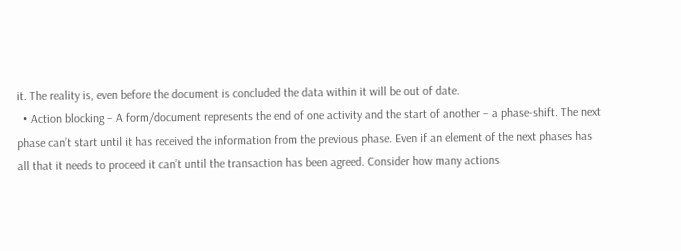it. The reality is, even before the document is concluded the data within it will be out of date.
  • Action blocking – A form/document represents the end of one activity and the start of another – a phase-shift. The next phase can’t start until it has received the information from the previous phase. Even if an element of the next phases has all that it needs to proceed it can’t until the transaction has been agreed. Consider how many actions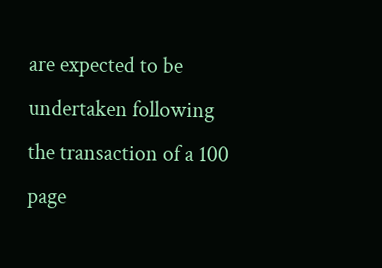are expected to be undertaken following the transaction of a 100 page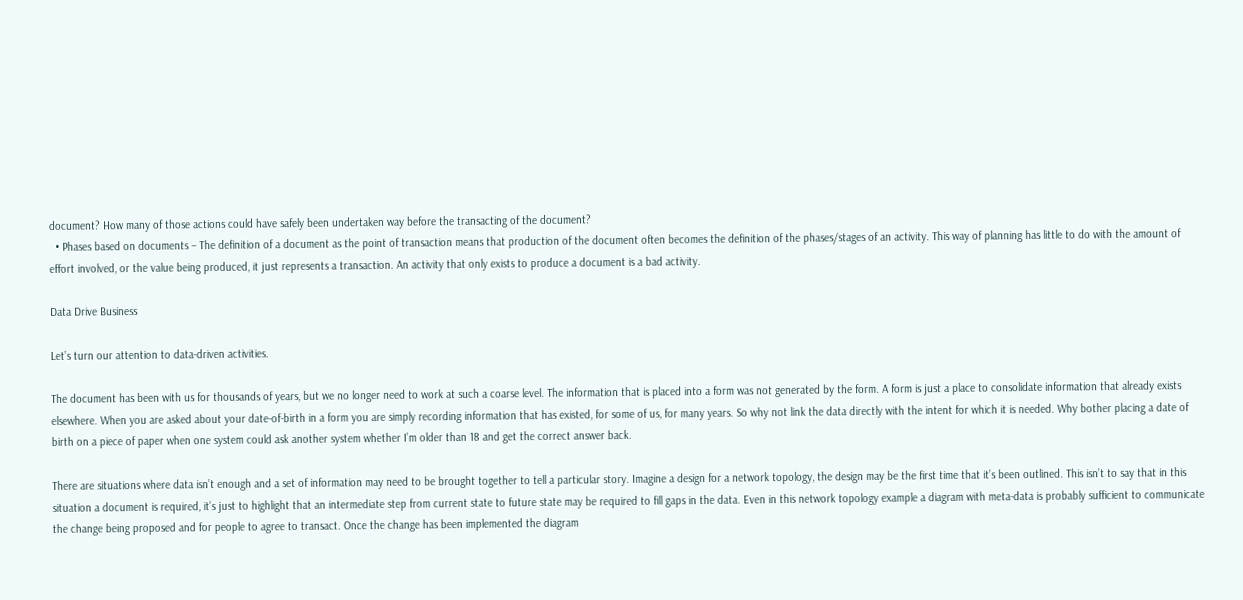document? How many of those actions could have safely been undertaken way before the transacting of the document?
  • Phases based on documents – The definition of a document as the point of transaction means that production of the document often becomes the definition of the phases/stages of an activity. This way of planning has little to do with the amount of effort involved, or the value being produced, it just represents a transaction. An activity that only exists to produce a document is a bad activity.

Data Drive Business

Let’s turn our attention to data-driven activities.

The document has been with us for thousands of years, but we no longer need to work at such a coarse level. The information that is placed into a form was not generated by the form. A form is just a place to consolidate information that already exists elsewhere. When you are asked about your date-of-birth in a form you are simply recording information that has existed, for some of us, for many years. So why not link the data directly with the intent for which it is needed. Why bother placing a date of birth on a piece of paper when one system could ask another system whether I’m older than 18 and get the correct answer back.

There are situations where data isn’t enough and a set of information may need to be brought together to tell a particular story. Imagine a design for a network topology, the design may be the first time that it’s been outlined. This isn’t to say that in this situation a document is required, it’s just to highlight that an intermediate step from current state to future state may be required to fill gaps in the data. Even in this network topology example a diagram with meta-data is probably sufficient to communicate the change being proposed and for people to agree to transact. Once the change has been implemented the diagram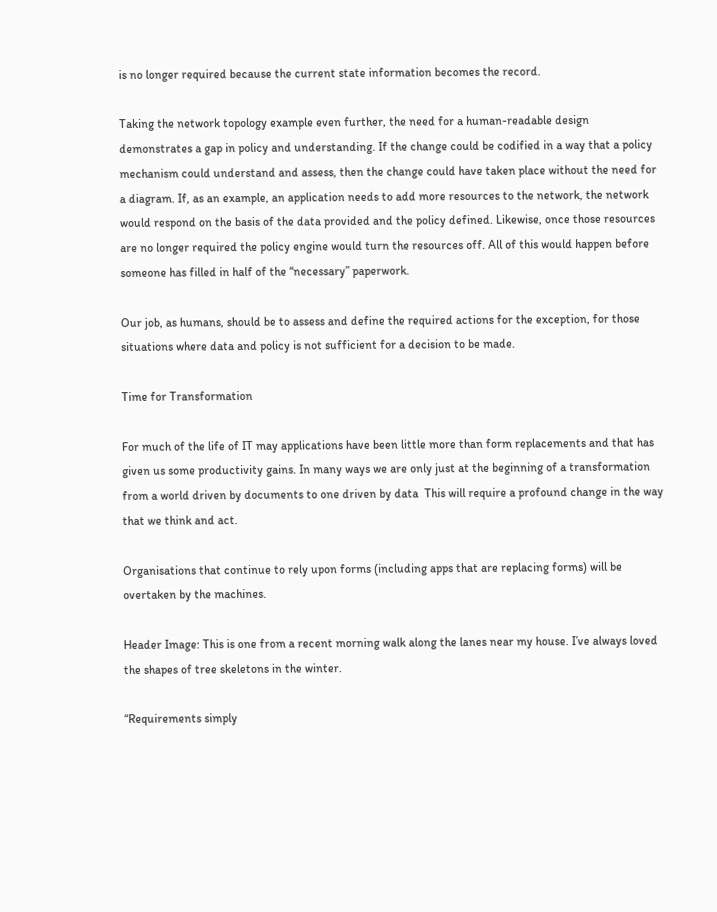is no longer required because the current state information becomes the record.

Taking the network topology example even further, the need for a human-readable design demonstrates a gap in policy and understanding. If the change could be codified in a way that a policy mechanism could understand and assess, then the change could have taken place without the need for a diagram. If, as an example, an application needs to add more resources to the network, the network would respond on the basis of the data provided and the policy defined. Likewise, once those resources are no longer required the policy engine would turn the resources off. All of this would happen before someone has filled in half of the “necessary” paperwork.

Our job, as humans, should be to assess and define the required actions for the exception, for those situations where data and policy is not sufficient for a decision to be made.

Time for Transformation

For much of the life of IT may applications have been little more than form replacements and that has given us some productivity gains. In many ways we are only just at the beginning of a transformation from a world driven by documents to one driven by data  This will require a profound change in the way that we think and act.

Organisations that continue to rely upon forms (including apps that are replacing forms) will be overtaken by the machines.

Header Image: This is one from a recent morning walk along the lanes near my house. I’ve always loved the shapes of tree skeletons in the winter.

“Requirements simply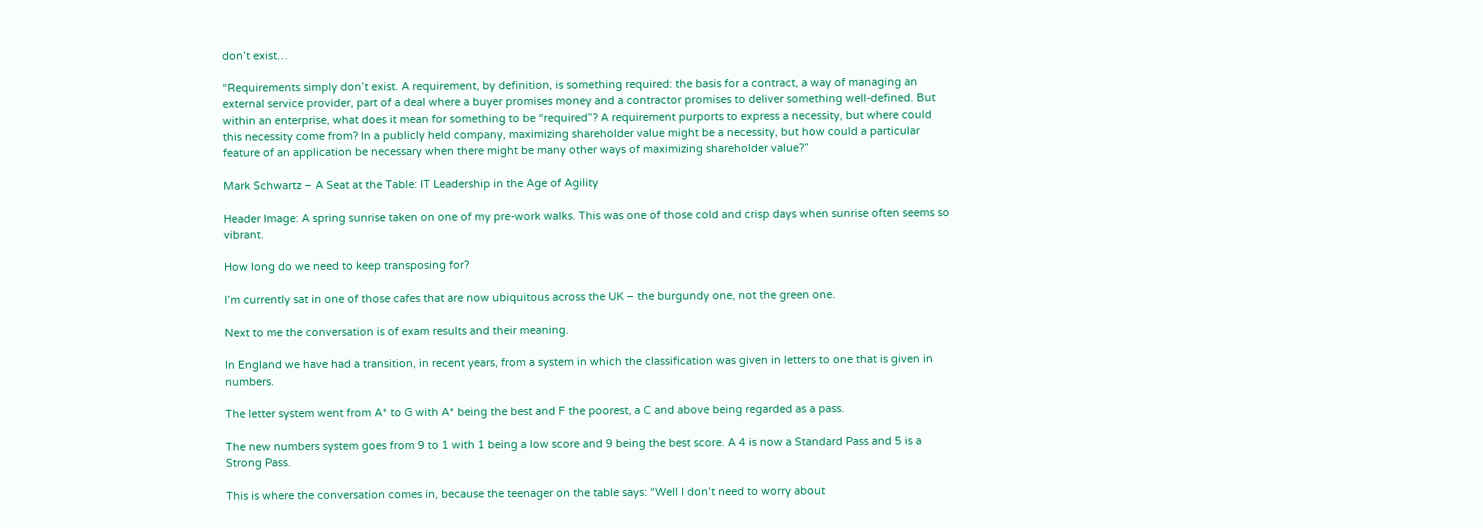don’t exist…

“Requirements simply don’t exist. A requirement, by definition, is something required: the basis for a contract, a way of managing an external service provider, part of a deal where a buyer promises money and a contractor promises to deliver something well-defined. But within an enterprise, what does it mean for something to be “required”? A requirement purports to express a necessity, but where could this necessity come from? In a publicly held company, maximizing shareholder value might be a necessity, but how could a particular feature of an application be necessary when there might be many other ways of maximizing shareholder value?”

Mark Schwartz – A Seat at the Table: IT Leadership in the Age of Agility

Header Image: A spring sunrise taken on one of my pre-work walks. This was one of those cold and crisp days when sunrise often seems so vibrant.

How long do we need to keep transposing for?

I’m currently sat in one of those cafes that are now ubiquitous across the UK – the burgundy one, not the green one.

Next to me the conversation is of exam results and their meaning.

In England we have had a transition, in recent years, from a system in which the classification was given in letters to one that is given in numbers.

The letter system went from A* to G with A* being the best and F the poorest, a C and above being regarded as a pass.

The new numbers system goes from 9 to 1 with 1 being a low score and 9 being the best score. A 4 is now a Standard Pass and 5 is a Strong Pass.

This is where the conversation comes in, because the teenager on the table says: “Well I don’t need to worry about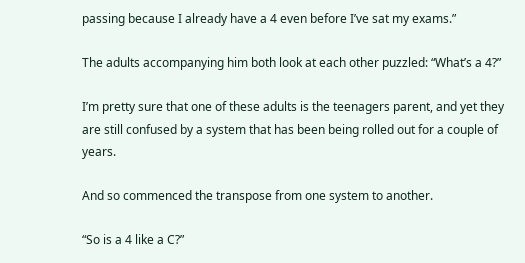passing because I already have a 4 even before I’ve sat my exams.”

The adults accompanying him both look at each other puzzled: “What’s a 4?”

I’m pretty sure that one of these adults is the teenagers parent, and yet they are still confused by a system that has been being rolled out for a couple of years.

And so commenced the transpose from one system to another.

“So is a 4 like a C?”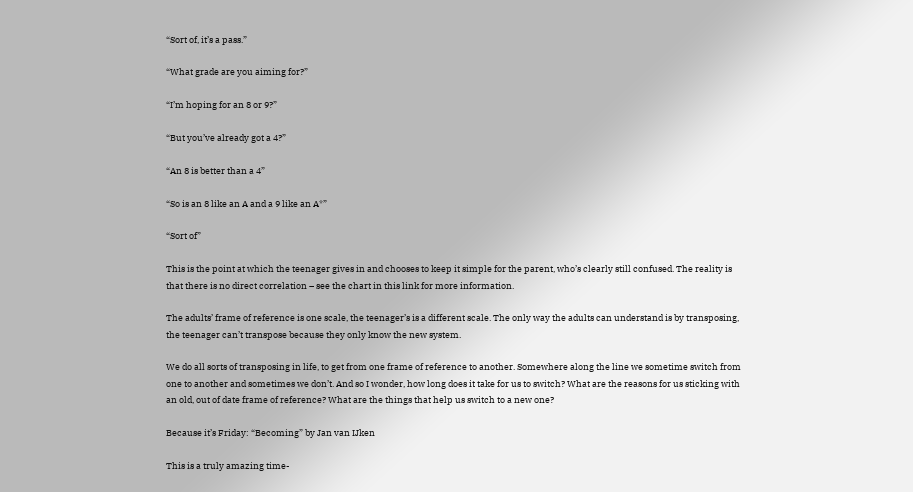“Sort of, it’s a pass.”

“What grade are you aiming for?”

“I’m hoping for an 8 or 9?”

“But you’ve already got a 4?”

“An 8 is better than a 4”

“So is an 8 like an A and a 9 like an A*”

“Sort of”

This is the point at which the teenager gives in and chooses to keep it simple for the parent, who’s clearly still confused. The reality is that there is no direct correlation – see the chart in this link for more information.

The adults’ frame of reference is one scale, the teenager’s is a different scale. The only way the adults can understand is by transposing, the teenager can’t transpose because they only know the new system.

We do all sorts of transposing in life, to get from one frame of reference to another. Somewhere along the line we sometime switch from one to another and sometimes we don’t. And so I wonder, how long does it take for us to switch? What are the reasons for us sticking with an old, out of date frame of reference? What are the things that help us switch to a new one?

Because it’s Friday: “Becoming” by Jan van IJken

This is a truly amazing time-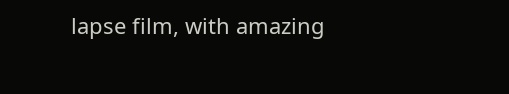lapse film, with amazing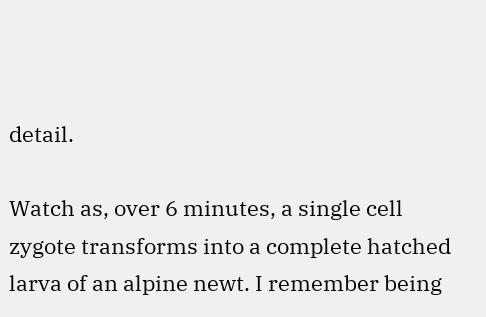detail.

Watch as, over 6 minutes, a single cell zygote transforms into a complete hatched larva of an alpine newt. I remember being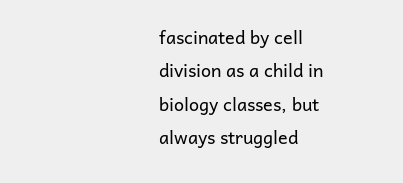fascinated by cell division as a child in biology classes, but always struggled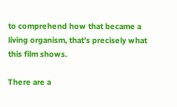to comprehend how that became a living organism, that’s precisely what this film shows.

There are a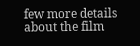few more details about the film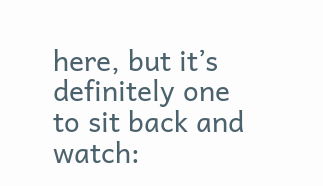here, but it’s definitely one to sit back and watch: